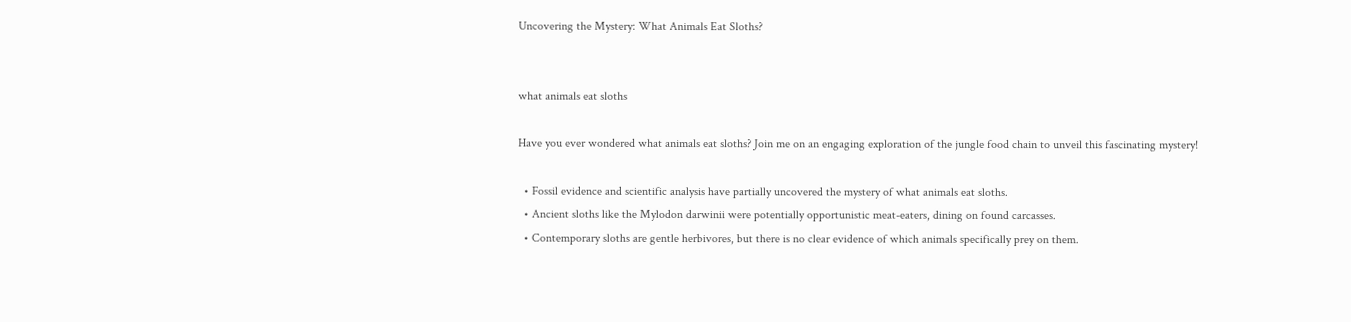Uncovering the Mystery: What Animals Eat Sloths?


what animals eat sloths

Have you ever wondered what animals eat sloths? Join me on an engaging exploration of the jungle food chain to unveil this fascinating mystery!

  • Fossil evidence and scientific analysis have partially uncovered the mystery of what animals eat sloths.
  • Ancient sloths like the Mylodon darwinii were potentially opportunistic meat-eaters, dining on found carcasses.
  • Contemporary sloths are gentle herbivores, but there is no clear evidence of which animals specifically prey on them.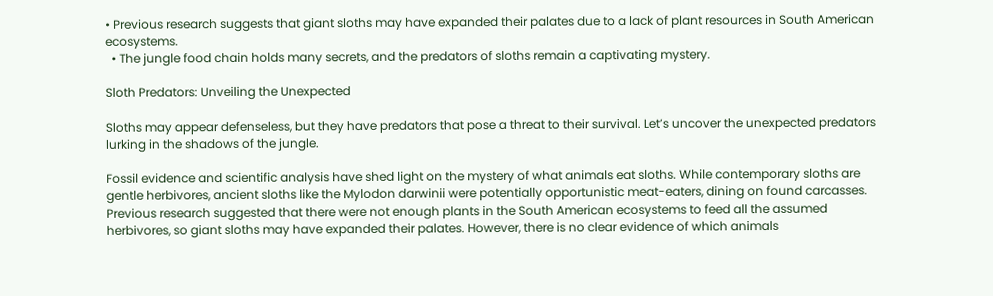• Previous research suggests that giant sloths may have expanded their palates due to a lack of plant resources in South American ecosystems.
  • The jungle food chain holds many secrets, and the predators of sloths remain a captivating mystery.

Sloth Predators: Unveiling the Unexpected

Sloths may appear defenseless, but they have predators that pose a threat to their survival. Let’s uncover the unexpected predators lurking in the shadows of the jungle.

Fossil evidence and scientific analysis have shed light on the mystery of what animals eat sloths. While contemporary sloths are gentle herbivores, ancient sloths like the Mylodon darwinii were potentially opportunistic meat-eaters, dining on found carcasses. Previous research suggested that there were not enough plants in the South American ecosystems to feed all the assumed herbivores, so giant sloths may have expanded their palates. However, there is no clear evidence of which animals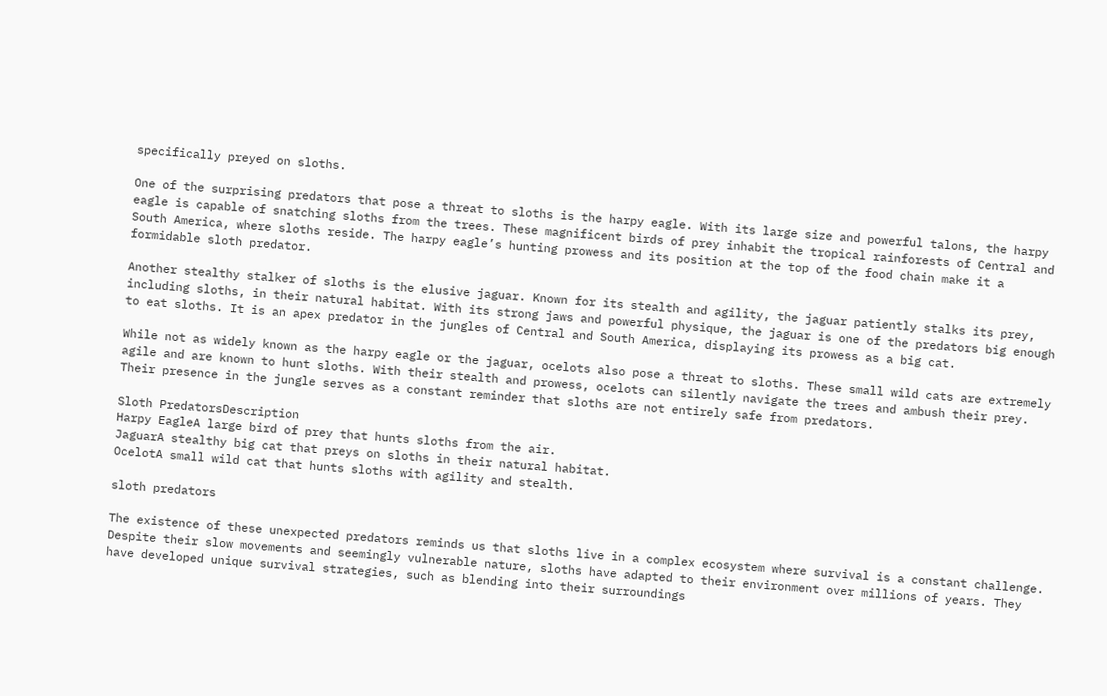specifically preyed on sloths.

One of the surprising predators that pose a threat to sloths is the harpy eagle. With its large size and powerful talons, the harpy eagle is capable of snatching sloths from the trees. These magnificent birds of prey inhabit the tropical rainforests of Central and South America, where sloths reside. The harpy eagle’s hunting prowess and its position at the top of the food chain make it a formidable sloth predator.

Another stealthy stalker of sloths is the elusive jaguar. Known for its stealth and agility, the jaguar patiently stalks its prey, including sloths, in their natural habitat. With its strong jaws and powerful physique, the jaguar is one of the predators big enough to eat sloths. It is an apex predator in the jungles of Central and South America, displaying its prowess as a big cat.

While not as widely known as the harpy eagle or the jaguar, ocelots also pose a threat to sloths. These small wild cats are extremely agile and are known to hunt sloths. With their stealth and prowess, ocelots can silently navigate the trees and ambush their prey. Their presence in the jungle serves as a constant reminder that sloths are not entirely safe from predators.

Sloth PredatorsDescription
Harpy EagleA large bird of prey that hunts sloths from the air.
JaguarA stealthy big cat that preys on sloths in their natural habitat.
OcelotA small wild cat that hunts sloths with agility and stealth.

sloth predators

The existence of these unexpected predators reminds us that sloths live in a complex ecosystem where survival is a constant challenge. Despite their slow movements and seemingly vulnerable nature, sloths have adapted to their environment over millions of years. They have developed unique survival strategies, such as blending into their surroundings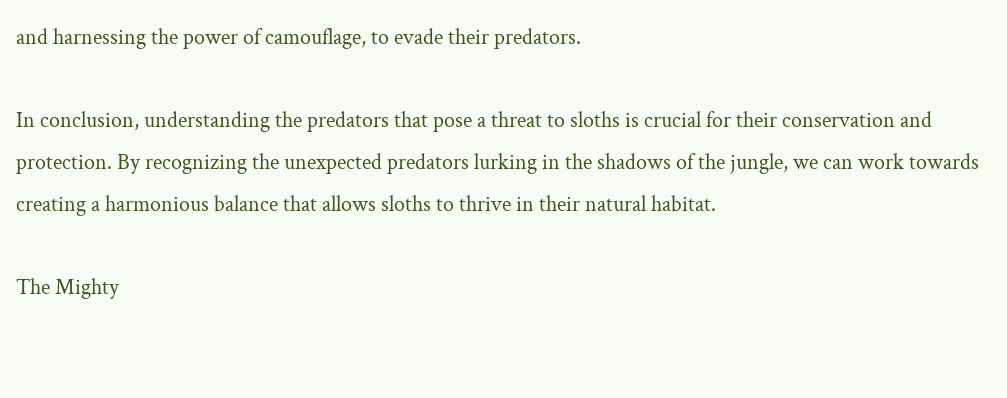and harnessing the power of camouflage, to evade their predators.

In conclusion, understanding the predators that pose a threat to sloths is crucial for their conservation and protection. By recognizing the unexpected predators lurking in the shadows of the jungle, we can work towards creating a harmonious balance that allows sloths to thrive in their natural habitat.

The Mighty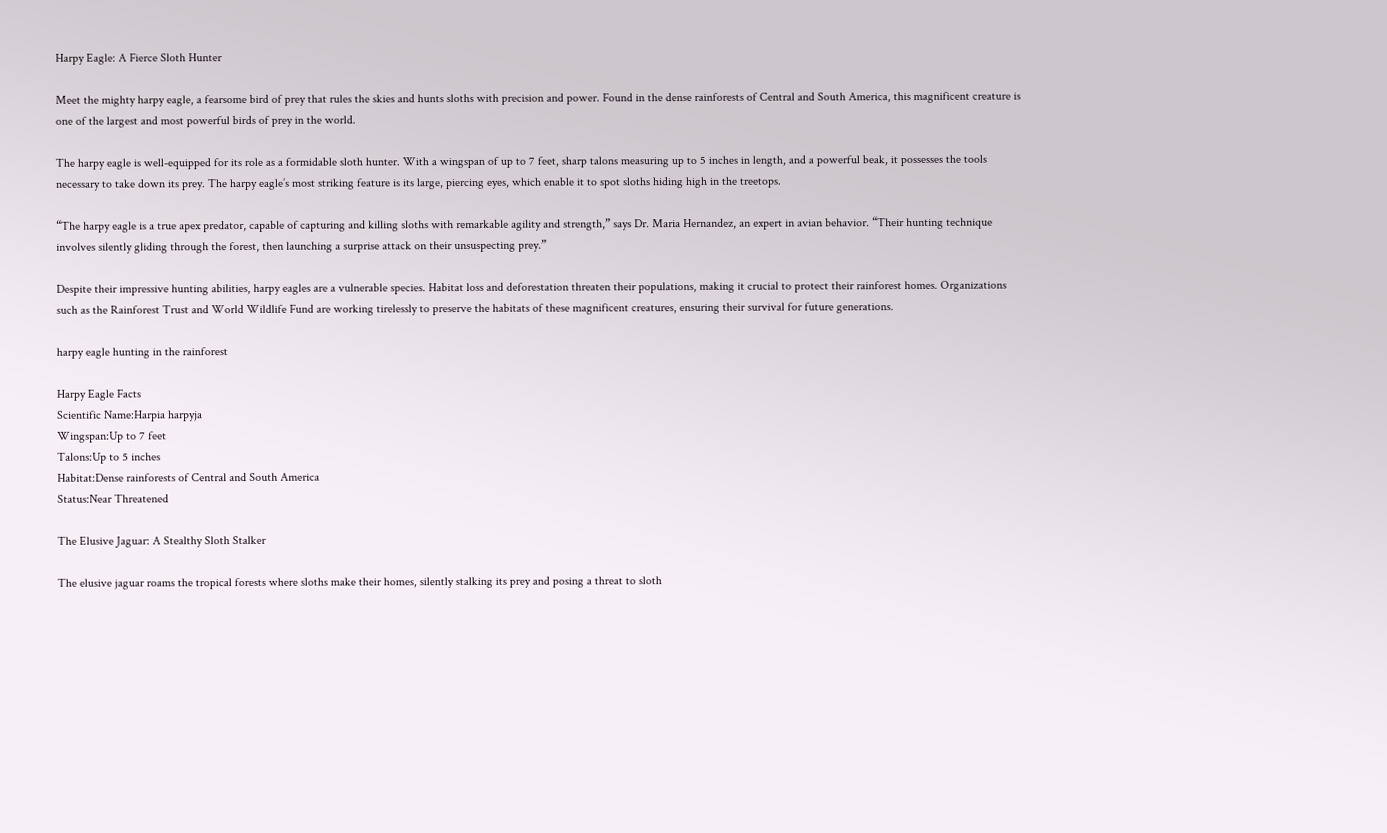Harpy Eagle: A Fierce Sloth Hunter

Meet the mighty harpy eagle, a fearsome bird of prey that rules the skies and hunts sloths with precision and power. Found in the dense rainforests of Central and South America, this magnificent creature is one of the largest and most powerful birds of prey in the world.

The harpy eagle is well-equipped for its role as a formidable sloth hunter. With a wingspan of up to 7 feet, sharp talons measuring up to 5 inches in length, and a powerful beak, it possesses the tools necessary to take down its prey. The harpy eagle’s most striking feature is its large, piercing eyes, which enable it to spot sloths hiding high in the treetops.

“The harpy eagle is a true apex predator, capable of capturing and killing sloths with remarkable agility and strength,” says Dr. Maria Hernandez, an expert in avian behavior. “Their hunting technique involves silently gliding through the forest, then launching a surprise attack on their unsuspecting prey.”

Despite their impressive hunting abilities, harpy eagles are a vulnerable species. Habitat loss and deforestation threaten their populations, making it crucial to protect their rainforest homes. Organizations such as the Rainforest Trust and World Wildlife Fund are working tirelessly to preserve the habitats of these magnificent creatures, ensuring their survival for future generations.

harpy eagle hunting in the rainforest

Harpy Eagle Facts
Scientific Name:Harpia harpyja
Wingspan:Up to 7 feet
Talons:Up to 5 inches
Habitat:Dense rainforests of Central and South America
Status:Near Threatened

The Elusive Jaguar: A Stealthy Sloth Stalker

The elusive jaguar roams the tropical forests where sloths make their homes, silently stalking its prey and posing a threat to sloth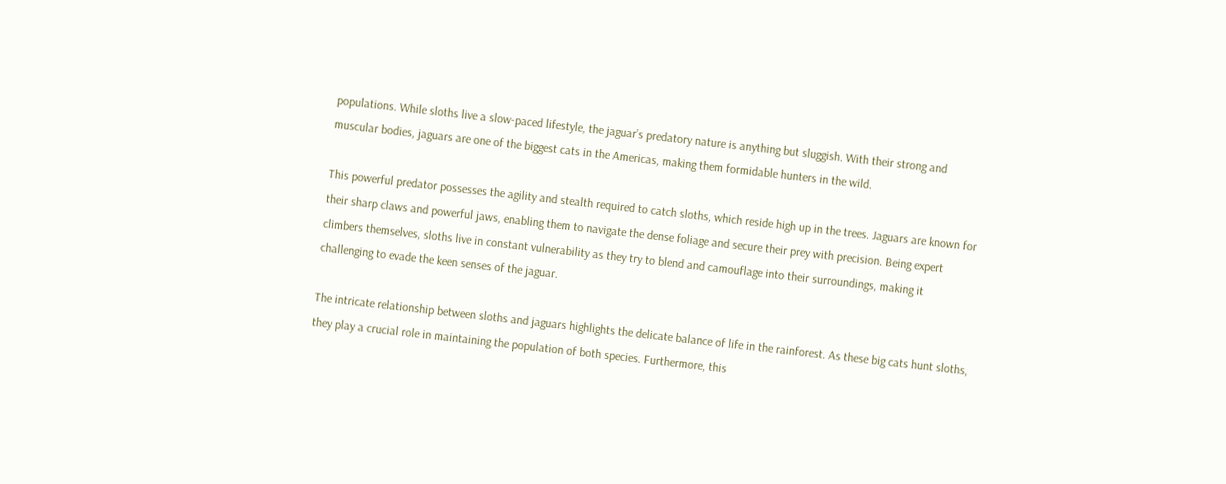populations. While sloths live a slow-paced lifestyle, the jaguar’s predatory nature is anything but sluggish. With their strong and muscular bodies, jaguars are one of the biggest cats in the Americas, making them formidable hunters in the wild.

This powerful predator possesses the agility and stealth required to catch sloths, which reside high up in the trees. Jaguars are known for their sharp claws and powerful jaws, enabling them to navigate the dense foliage and secure their prey with precision. Being expert climbers themselves, sloths live in constant vulnerability as they try to blend and camouflage into their surroundings, making it challenging to evade the keen senses of the jaguar.

The intricate relationship between sloths and jaguars highlights the delicate balance of life in the rainforest. As these big cats hunt sloths, they play a crucial role in maintaining the population of both species. Furthermore, this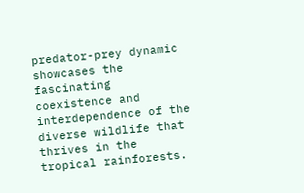predator-prey dynamic showcases the fascinating coexistence and interdependence of the diverse wildlife that thrives in the tropical rainforests.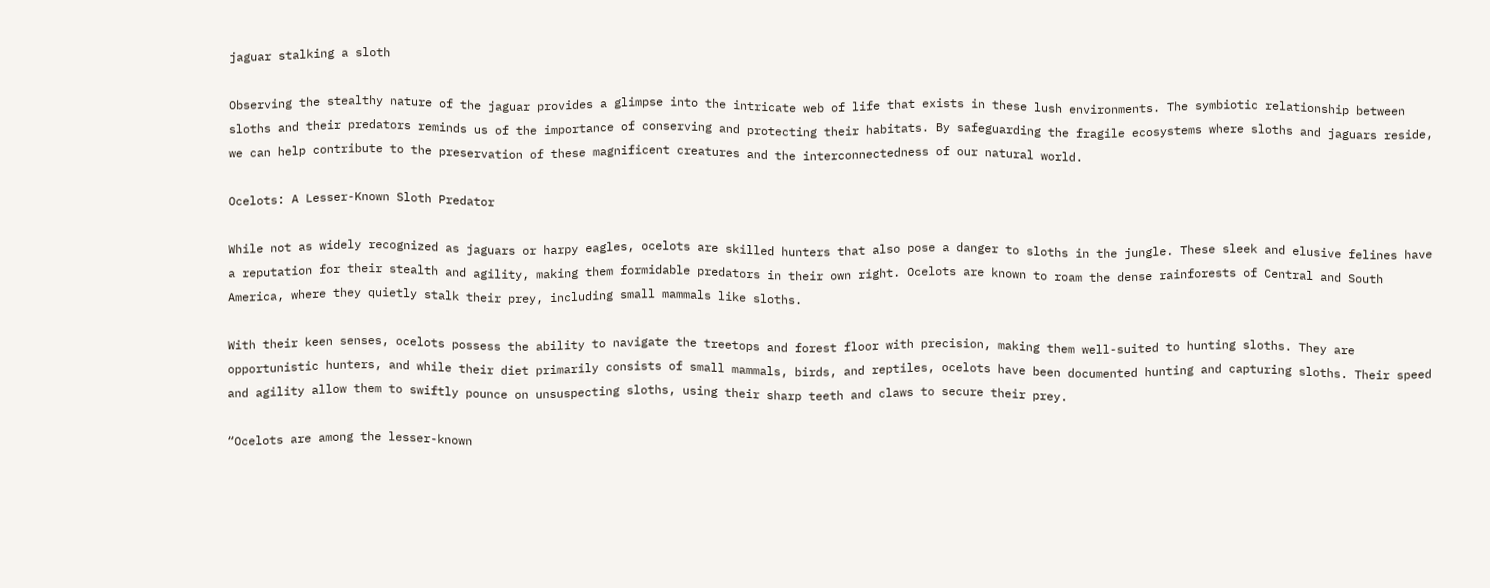jaguar stalking a sloth

Observing the stealthy nature of the jaguar provides a glimpse into the intricate web of life that exists in these lush environments. The symbiotic relationship between sloths and their predators reminds us of the importance of conserving and protecting their habitats. By safeguarding the fragile ecosystems where sloths and jaguars reside, we can help contribute to the preservation of these magnificent creatures and the interconnectedness of our natural world.

Ocelots: A Lesser-Known Sloth Predator

While not as widely recognized as jaguars or harpy eagles, ocelots are skilled hunters that also pose a danger to sloths in the jungle. These sleek and elusive felines have a reputation for their stealth and agility, making them formidable predators in their own right. Ocelots are known to roam the dense rainforests of Central and South America, where they quietly stalk their prey, including small mammals like sloths.

With their keen senses, ocelots possess the ability to navigate the treetops and forest floor with precision, making them well-suited to hunting sloths. They are opportunistic hunters, and while their diet primarily consists of small mammals, birds, and reptiles, ocelots have been documented hunting and capturing sloths. Their speed and agility allow them to swiftly pounce on unsuspecting sloths, using their sharp teeth and claws to secure their prey.

“Ocelots are among the lesser-known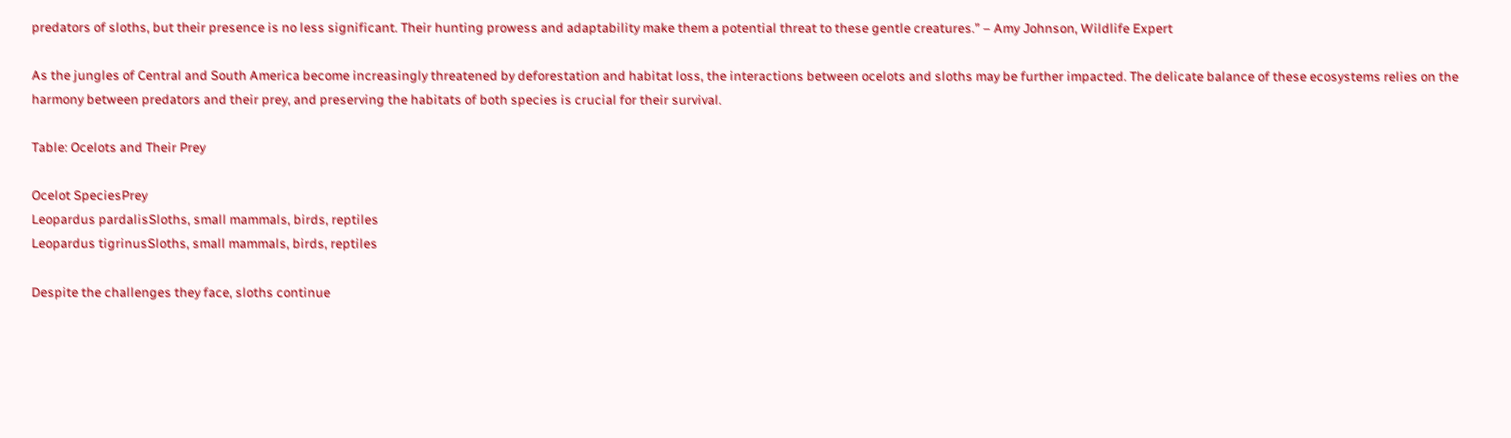predators of sloths, but their presence is no less significant. Their hunting prowess and adaptability make them a potential threat to these gentle creatures.” – Amy Johnson, Wildlife Expert

As the jungles of Central and South America become increasingly threatened by deforestation and habitat loss, the interactions between ocelots and sloths may be further impacted. The delicate balance of these ecosystems relies on the harmony between predators and their prey, and preserving the habitats of both species is crucial for their survival.

Table: Ocelots and Their Prey

Ocelot SpeciesPrey
Leopardus pardalisSloths, small mammals, birds, reptiles
Leopardus tigrinusSloths, small mammals, birds, reptiles

Despite the challenges they face, sloths continue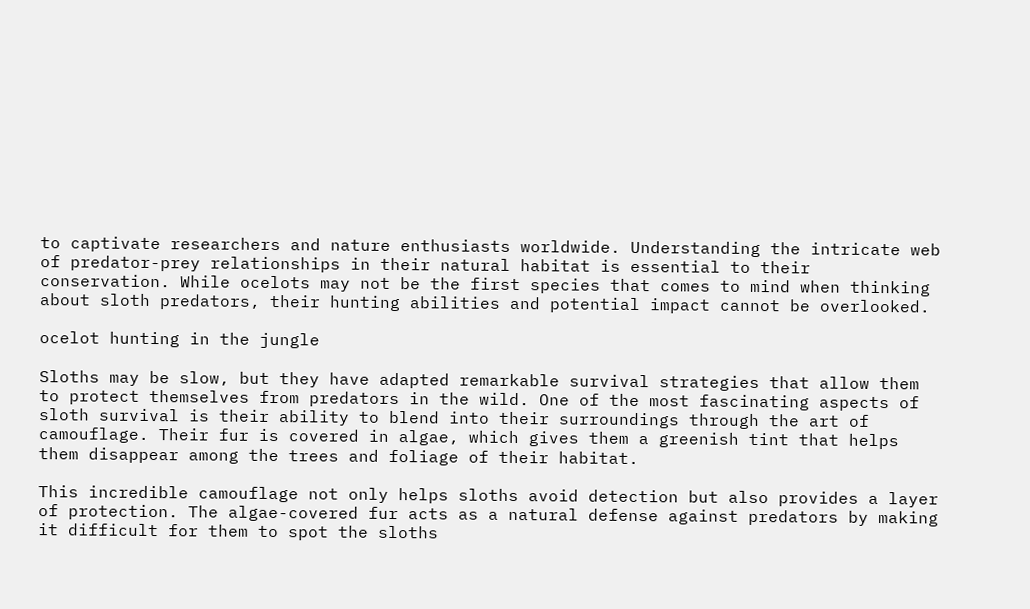to captivate researchers and nature enthusiasts worldwide. Understanding the intricate web of predator-prey relationships in their natural habitat is essential to their conservation. While ocelots may not be the first species that comes to mind when thinking about sloth predators, their hunting abilities and potential impact cannot be overlooked.

ocelot hunting in the jungle

Sloths may be slow, but they have adapted remarkable survival strategies that allow them to protect themselves from predators in the wild. One of the most fascinating aspects of sloth survival is their ability to blend into their surroundings through the art of camouflage. Their fur is covered in algae, which gives them a greenish tint that helps them disappear among the trees and foliage of their habitat.

This incredible camouflage not only helps sloths avoid detection but also provides a layer of protection. The algae-covered fur acts as a natural defense against predators by making it difficult for them to spot the sloths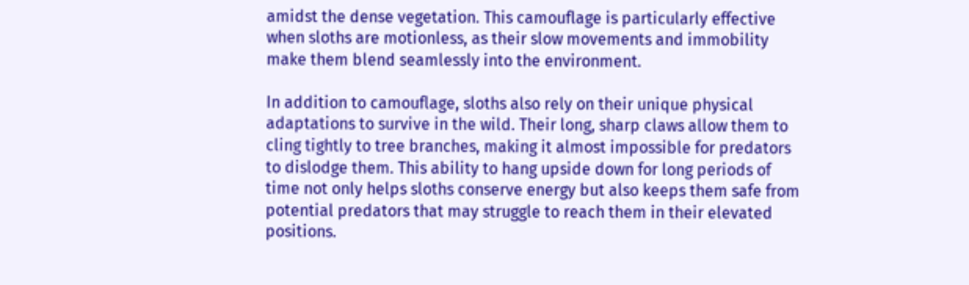amidst the dense vegetation. This camouflage is particularly effective when sloths are motionless, as their slow movements and immobility make them blend seamlessly into the environment.

In addition to camouflage, sloths also rely on their unique physical adaptations to survive in the wild. Their long, sharp claws allow them to cling tightly to tree branches, making it almost impossible for predators to dislodge them. This ability to hang upside down for long periods of time not only helps sloths conserve energy but also keeps them safe from potential predators that may struggle to reach them in their elevated positions.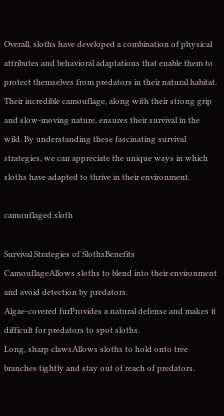Overall, sloths have developed a combination of physical attributes and behavioral adaptations that enable them to protect themselves from predators in their natural habitat. Their incredible camouflage, along with their strong grip and slow-moving nature, ensures their survival in the wild. By understanding these fascinating survival strategies, we can appreciate the unique ways in which sloths have adapted to thrive in their environment.

camouflaged sloth

Survival Strategies of SlothsBenefits
CamouflageAllows sloths to blend into their environment and avoid detection by predators.
Algae-covered furProvides a natural defense and makes it difficult for predators to spot sloths.
Long, sharp clawsAllows sloths to hold onto tree branches tightly and stay out of reach of predators.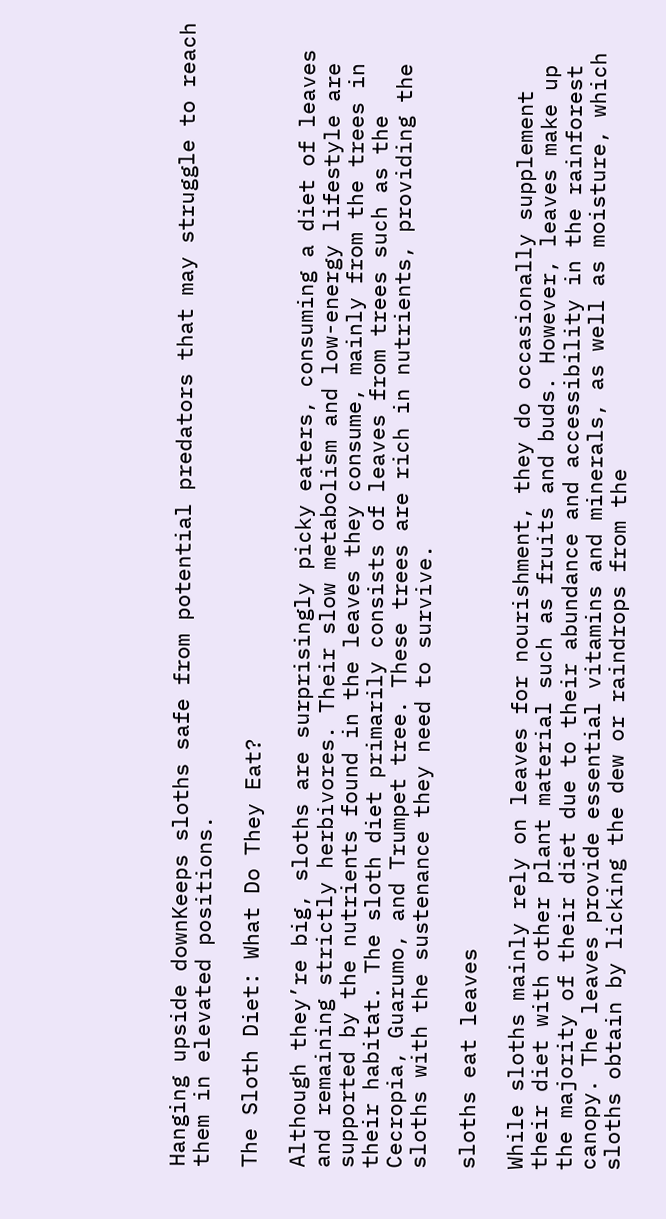Hanging upside downKeeps sloths safe from potential predators that may struggle to reach them in elevated positions.

The Sloth Diet: What Do They Eat?

Although they’re big, sloths are surprisingly picky eaters, consuming a diet of leaves and remaining strictly herbivores. Their slow metabolism and low-energy lifestyle are supported by the nutrients found in the leaves they consume, mainly from the trees in their habitat. The sloth diet primarily consists of leaves from trees such as the Cecropia, Guarumo, and Trumpet tree. These trees are rich in nutrients, providing the sloths with the sustenance they need to survive.

sloths eat leaves

While sloths mainly rely on leaves for nourishment, they do occasionally supplement their diet with other plant material such as fruits and buds. However, leaves make up the majority of their diet due to their abundance and accessibility in the rainforest canopy. The leaves provide essential vitamins and minerals, as well as moisture, which sloths obtain by licking the dew or raindrops from the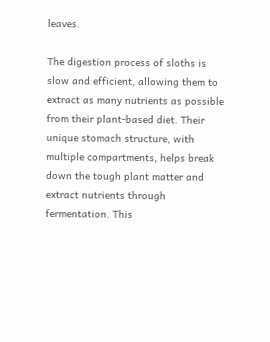leaves.

The digestion process of sloths is slow and efficient, allowing them to extract as many nutrients as possible from their plant-based diet. Their unique stomach structure, with multiple compartments, helps break down the tough plant matter and extract nutrients through fermentation. This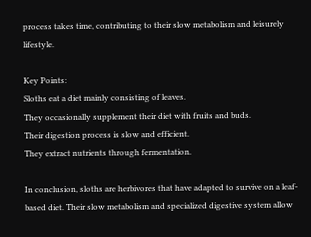process takes time, contributing to their slow metabolism and leisurely lifestyle.

Key Points:
Sloths eat a diet mainly consisting of leaves.
They occasionally supplement their diet with fruits and buds.
Their digestion process is slow and efficient.
They extract nutrients through fermentation.

In conclusion, sloths are herbivores that have adapted to survive on a leaf-based diet. Their slow metabolism and specialized digestive system allow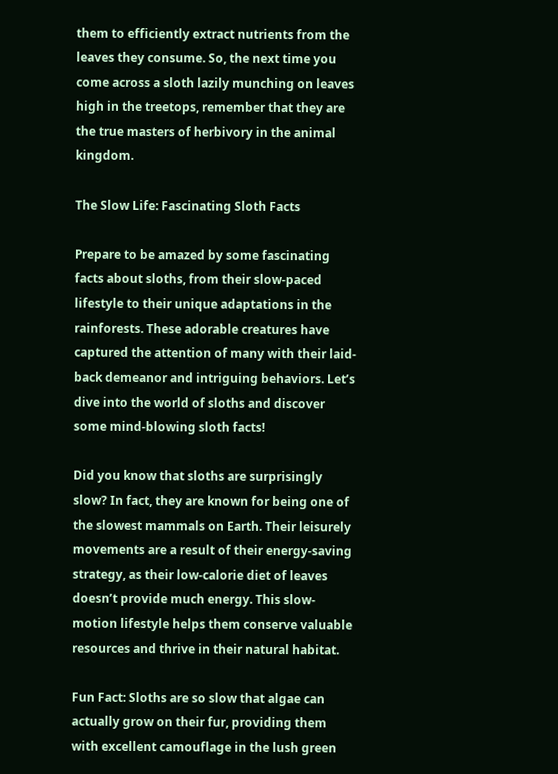them to efficiently extract nutrients from the leaves they consume. So, the next time you come across a sloth lazily munching on leaves high in the treetops, remember that they are the true masters of herbivory in the animal kingdom.

The Slow Life: Fascinating Sloth Facts

Prepare to be amazed by some fascinating facts about sloths, from their slow-paced lifestyle to their unique adaptations in the rainforests. These adorable creatures have captured the attention of many with their laid-back demeanor and intriguing behaviors. Let’s dive into the world of sloths and discover some mind-blowing sloth facts!

Did you know that sloths are surprisingly slow? In fact, they are known for being one of the slowest mammals on Earth. Their leisurely movements are a result of their energy-saving strategy, as their low-calorie diet of leaves doesn’t provide much energy. This slow-motion lifestyle helps them conserve valuable resources and thrive in their natural habitat.

Fun Fact: Sloths are so slow that algae can actually grow on their fur, providing them with excellent camouflage in the lush green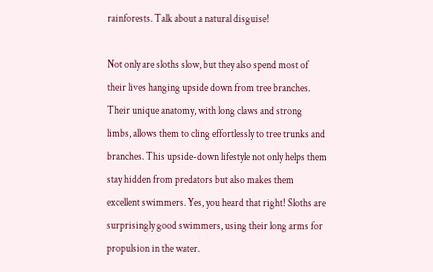rainforests. Talk about a natural disguise!

Not only are sloths slow, but they also spend most of their lives hanging upside down from tree branches. Their unique anatomy, with long claws and strong limbs, allows them to cling effortlessly to tree trunks and branches. This upside-down lifestyle not only helps them stay hidden from predators but also makes them excellent swimmers. Yes, you heard that right! Sloths are surprisingly good swimmers, using their long arms for propulsion in the water.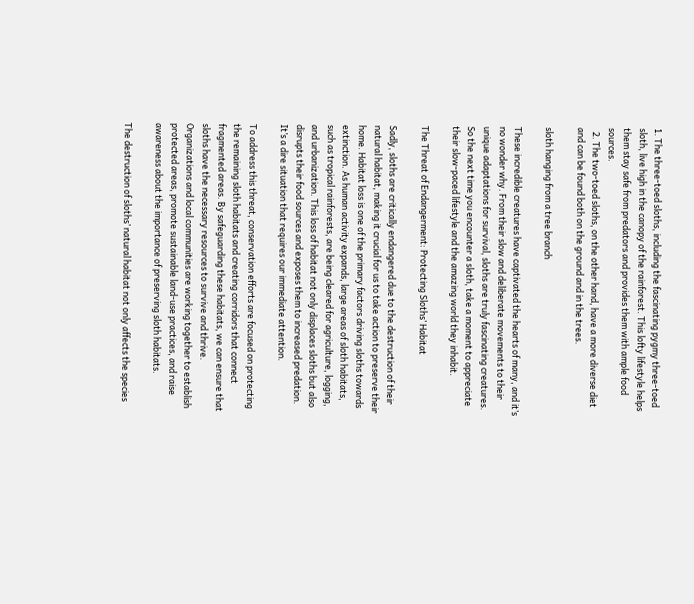1. The three-toed sloths, including the fascinating pygmy three-toed sloth, live high in the canopy of the rainforest. This lofty lifestyle helps them stay safe from predators and provides them with ample food sources.
  2. The two-toed sloths, on the other hand, have a more diverse diet and can be found both on the ground and in the trees.

sloth hanging from a tree branch

These incredible creatures have captivated the hearts of many, and it’s no wonder why. From their slow and deliberate movements to their unique adaptations for survival, sloths are truly fascinating creatures. So the next time you encounter a sloth, take a moment to appreciate their slow-paced lifestyle and the amazing world they inhabit.

The Threat of Endangerment: Protecting Sloths’ Habitat

Sadly, sloths are critically endangered due to the destruction of their natural habitat, making it crucial for us to take action to preserve their home. Habitat loss is one of the primary factors driving sloths towards extinction. As human activity expands, large areas of sloth habitats, such as tropical rainforests, are being cleared for agriculture, logging, and urbanization. This loss of habitat not only displaces sloths but also disrupts their food sources and exposes them to increased predation. It’s a dire situation that requires our immediate attention.

To address this threat, conservation efforts are focused on protecting the remaining sloth habitats and creating corridors that connect fragmented areas. By safeguarding these habitats, we can ensure that sloths have the necessary resources to survive and thrive. Organizations and local communities are working together to establish protected areas, promote sustainable land-use practices, and raise awareness about the importance of preserving sloth habitats.

The destruction of sloths’ natural habitat not only affects the species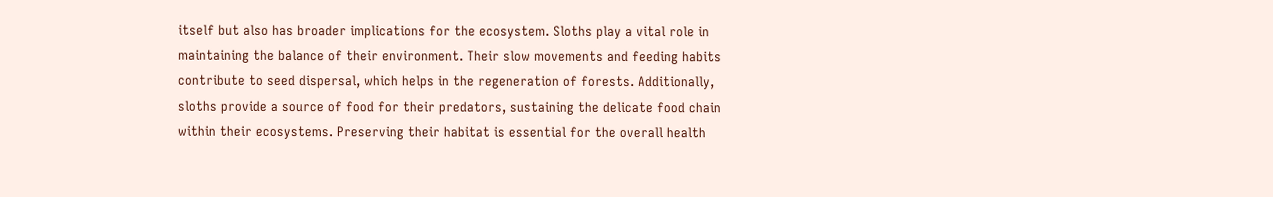itself but also has broader implications for the ecosystem. Sloths play a vital role in maintaining the balance of their environment. Their slow movements and feeding habits contribute to seed dispersal, which helps in the regeneration of forests. Additionally, sloths provide a source of food for their predators, sustaining the delicate food chain within their ecosystems. Preserving their habitat is essential for the overall health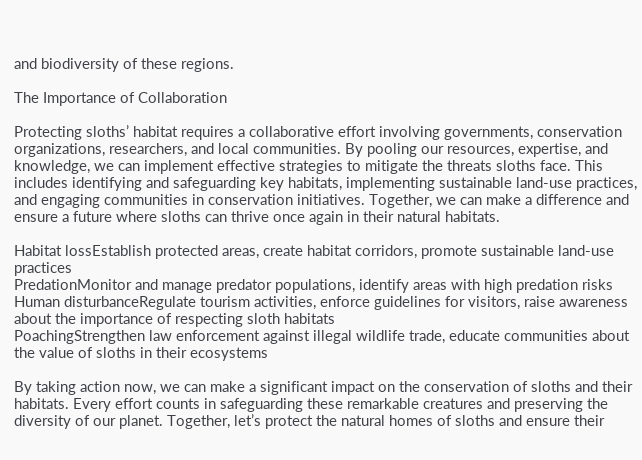and biodiversity of these regions.

The Importance of Collaboration

Protecting sloths’ habitat requires a collaborative effort involving governments, conservation organizations, researchers, and local communities. By pooling our resources, expertise, and knowledge, we can implement effective strategies to mitigate the threats sloths face. This includes identifying and safeguarding key habitats, implementing sustainable land-use practices, and engaging communities in conservation initiatives. Together, we can make a difference and ensure a future where sloths can thrive once again in their natural habitats.

Habitat lossEstablish protected areas, create habitat corridors, promote sustainable land-use practices
PredationMonitor and manage predator populations, identify areas with high predation risks
Human disturbanceRegulate tourism activities, enforce guidelines for visitors, raise awareness about the importance of respecting sloth habitats
PoachingStrengthen law enforcement against illegal wildlife trade, educate communities about the value of sloths in their ecosystems

By taking action now, we can make a significant impact on the conservation of sloths and their habitats. Every effort counts in safeguarding these remarkable creatures and preserving the diversity of our planet. Together, let’s protect the natural homes of sloths and ensure their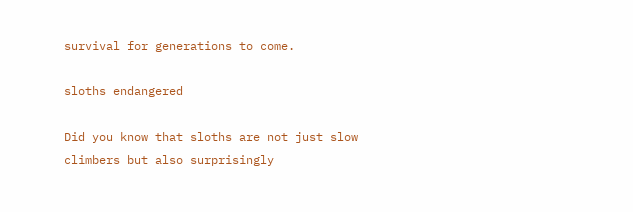survival for generations to come.

sloths endangered

Did you know that sloths are not just slow climbers but also surprisingly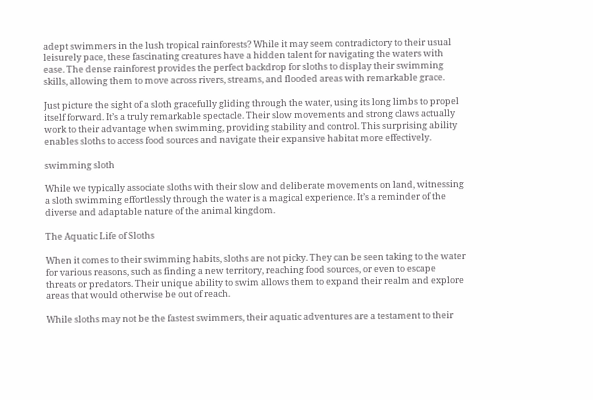adept swimmers in the lush tropical rainforests? While it may seem contradictory to their usual leisurely pace, these fascinating creatures have a hidden talent for navigating the waters with ease. The dense rainforest provides the perfect backdrop for sloths to display their swimming skills, allowing them to move across rivers, streams, and flooded areas with remarkable grace.

Just picture the sight of a sloth gracefully gliding through the water, using its long limbs to propel itself forward. It’s a truly remarkable spectacle. Their slow movements and strong claws actually work to their advantage when swimming, providing stability and control. This surprising ability enables sloths to access food sources and navigate their expansive habitat more effectively.

swimming sloth

While we typically associate sloths with their slow and deliberate movements on land, witnessing a sloth swimming effortlessly through the water is a magical experience. It’s a reminder of the diverse and adaptable nature of the animal kingdom.

The Aquatic Life of Sloths

When it comes to their swimming habits, sloths are not picky. They can be seen taking to the water for various reasons, such as finding a new territory, reaching food sources, or even to escape threats or predators. Their unique ability to swim allows them to expand their realm and explore areas that would otherwise be out of reach.

While sloths may not be the fastest swimmers, their aquatic adventures are a testament to their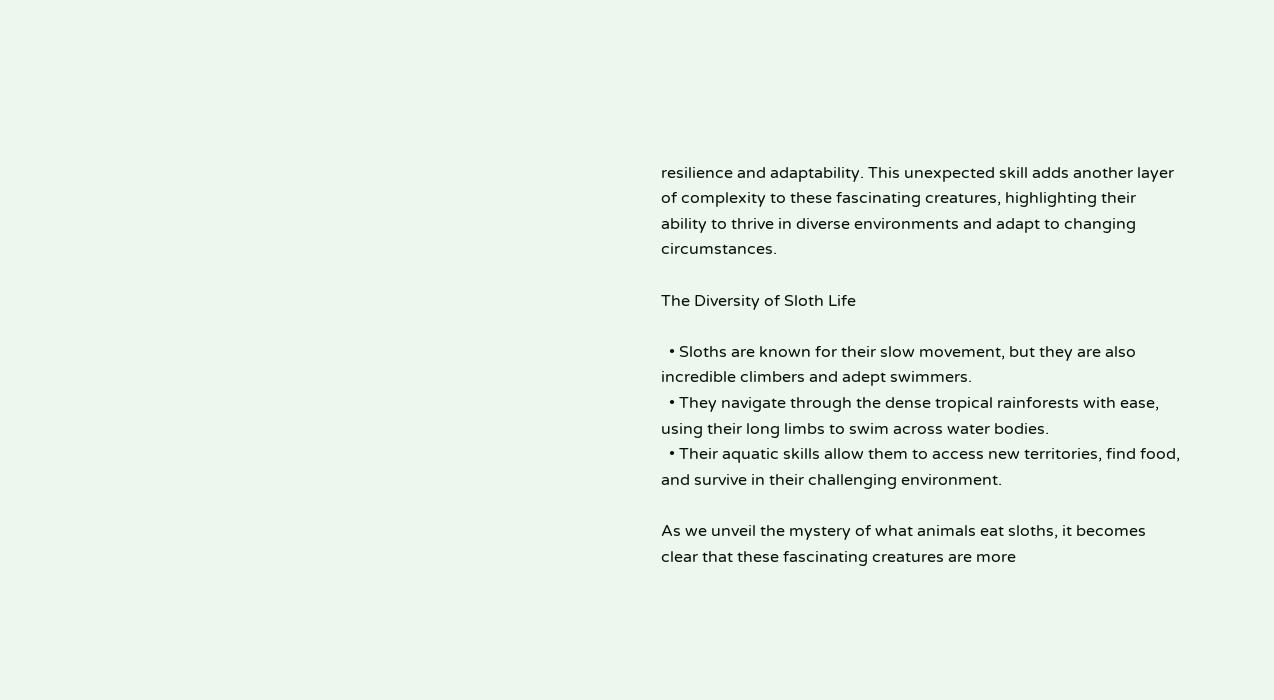resilience and adaptability. This unexpected skill adds another layer of complexity to these fascinating creatures, highlighting their ability to thrive in diverse environments and adapt to changing circumstances.

The Diversity of Sloth Life

  • Sloths are known for their slow movement, but they are also incredible climbers and adept swimmers.
  • They navigate through the dense tropical rainforests with ease, using their long limbs to swim across water bodies.
  • Their aquatic skills allow them to access new territories, find food, and survive in their challenging environment.

As we unveil the mystery of what animals eat sloths, it becomes clear that these fascinating creatures are more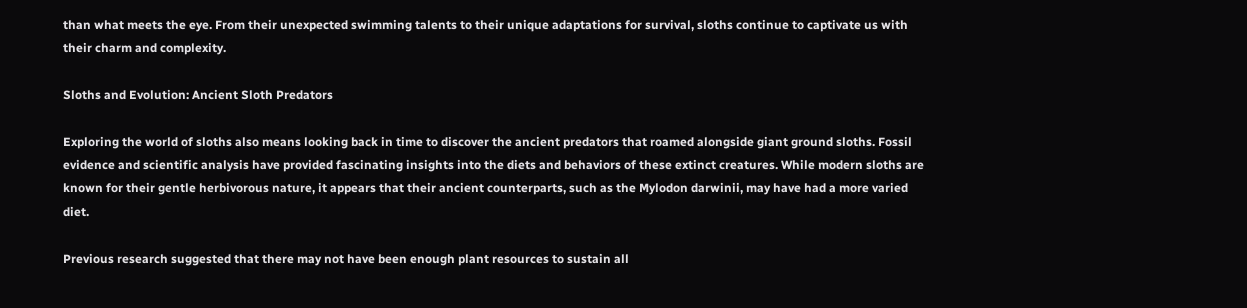than what meets the eye. From their unexpected swimming talents to their unique adaptations for survival, sloths continue to captivate us with their charm and complexity.

Sloths and Evolution: Ancient Sloth Predators

Exploring the world of sloths also means looking back in time to discover the ancient predators that roamed alongside giant ground sloths. Fossil evidence and scientific analysis have provided fascinating insights into the diets and behaviors of these extinct creatures. While modern sloths are known for their gentle herbivorous nature, it appears that their ancient counterparts, such as the Mylodon darwinii, may have had a more varied diet.

Previous research suggested that there may not have been enough plant resources to sustain all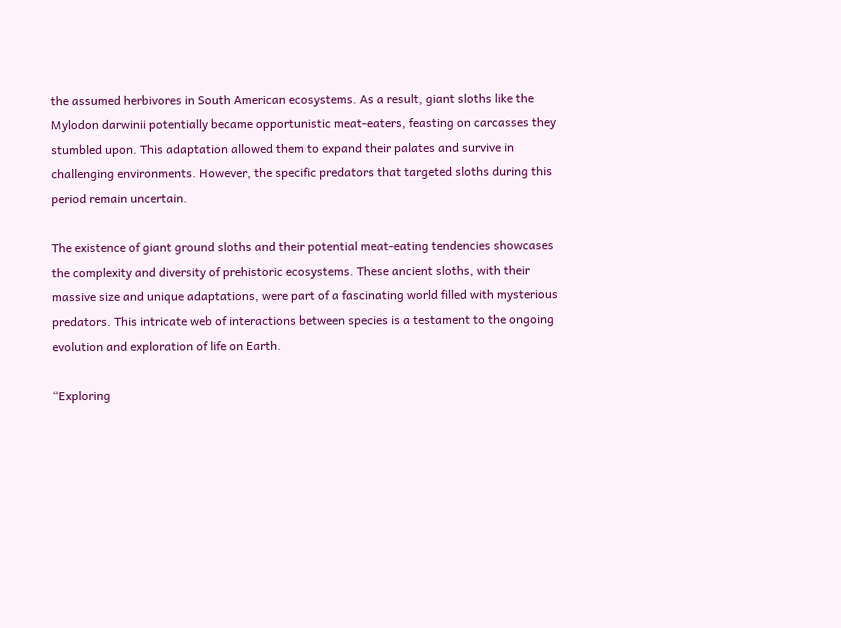the assumed herbivores in South American ecosystems. As a result, giant sloths like the Mylodon darwinii potentially became opportunistic meat-eaters, feasting on carcasses they stumbled upon. This adaptation allowed them to expand their palates and survive in challenging environments. However, the specific predators that targeted sloths during this period remain uncertain.

The existence of giant ground sloths and their potential meat-eating tendencies showcases the complexity and diversity of prehistoric ecosystems. These ancient sloths, with their massive size and unique adaptations, were part of a fascinating world filled with mysterious predators. This intricate web of interactions between species is a testament to the ongoing evolution and exploration of life on Earth.

“Exploring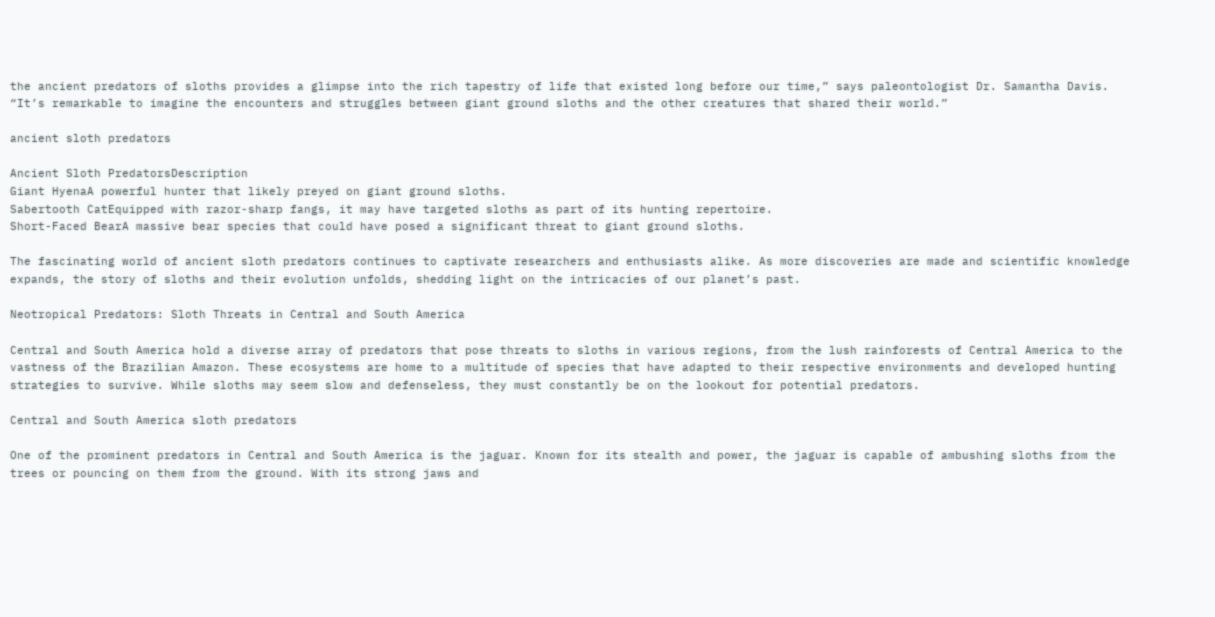the ancient predators of sloths provides a glimpse into the rich tapestry of life that existed long before our time,” says paleontologist Dr. Samantha Davis. “It’s remarkable to imagine the encounters and struggles between giant ground sloths and the other creatures that shared their world.”

ancient sloth predators

Ancient Sloth PredatorsDescription
Giant HyenaA powerful hunter that likely preyed on giant ground sloths.
Sabertooth CatEquipped with razor-sharp fangs, it may have targeted sloths as part of its hunting repertoire.
Short-Faced BearA massive bear species that could have posed a significant threat to giant ground sloths.

The fascinating world of ancient sloth predators continues to captivate researchers and enthusiasts alike. As more discoveries are made and scientific knowledge expands, the story of sloths and their evolution unfolds, shedding light on the intricacies of our planet’s past.

Neotropical Predators: Sloth Threats in Central and South America

Central and South America hold a diverse array of predators that pose threats to sloths in various regions, from the lush rainforests of Central America to the vastness of the Brazilian Amazon. These ecosystems are home to a multitude of species that have adapted to their respective environments and developed hunting strategies to survive. While sloths may seem slow and defenseless, they must constantly be on the lookout for potential predators.

Central and South America sloth predators

One of the prominent predators in Central and South America is the jaguar. Known for its stealth and power, the jaguar is capable of ambushing sloths from the trees or pouncing on them from the ground. With its strong jaws and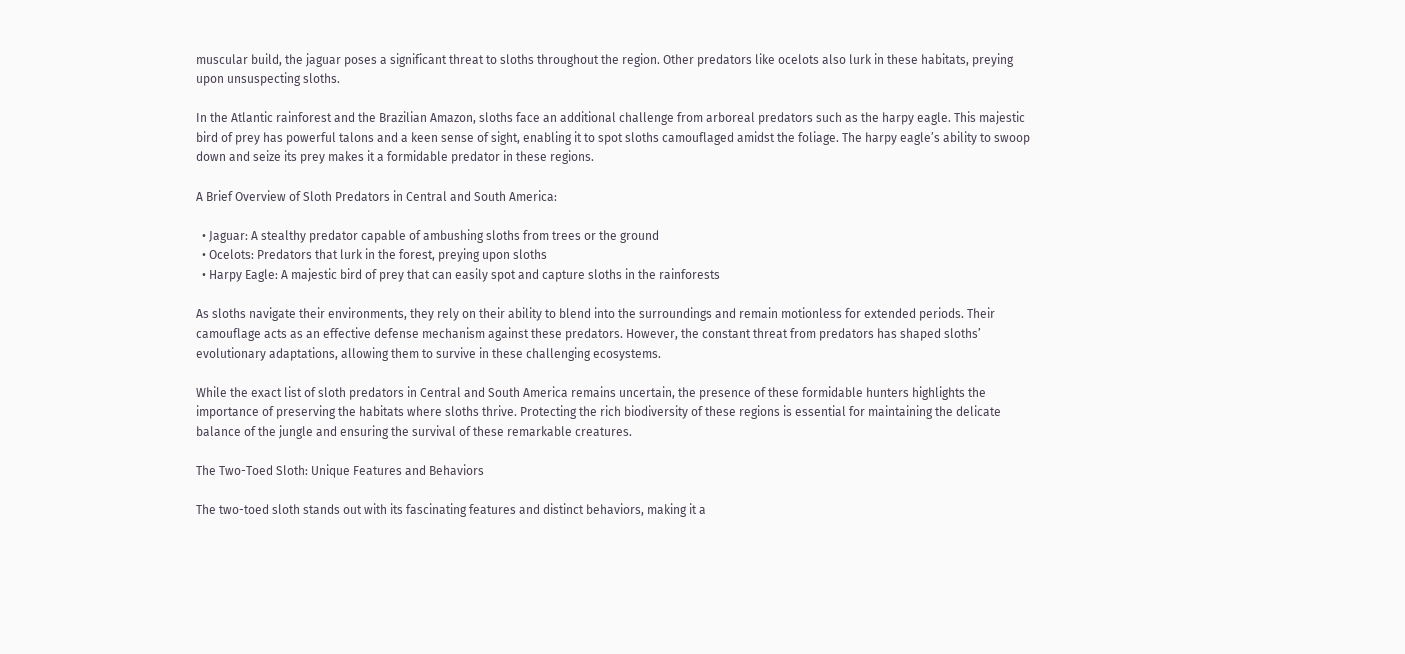muscular build, the jaguar poses a significant threat to sloths throughout the region. Other predators like ocelots also lurk in these habitats, preying upon unsuspecting sloths.

In the Atlantic rainforest and the Brazilian Amazon, sloths face an additional challenge from arboreal predators such as the harpy eagle. This majestic bird of prey has powerful talons and a keen sense of sight, enabling it to spot sloths camouflaged amidst the foliage. The harpy eagle’s ability to swoop down and seize its prey makes it a formidable predator in these regions.

A Brief Overview of Sloth Predators in Central and South America:

  • Jaguar: A stealthy predator capable of ambushing sloths from trees or the ground
  • Ocelots: Predators that lurk in the forest, preying upon sloths
  • Harpy Eagle: A majestic bird of prey that can easily spot and capture sloths in the rainforests

As sloths navigate their environments, they rely on their ability to blend into the surroundings and remain motionless for extended periods. Their camouflage acts as an effective defense mechanism against these predators. However, the constant threat from predators has shaped sloths’ evolutionary adaptations, allowing them to survive in these challenging ecosystems.

While the exact list of sloth predators in Central and South America remains uncertain, the presence of these formidable hunters highlights the importance of preserving the habitats where sloths thrive. Protecting the rich biodiversity of these regions is essential for maintaining the delicate balance of the jungle and ensuring the survival of these remarkable creatures.

The Two-Toed Sloth: Unique Features and Behaviors

The two-toed sloth stands out with its fascinating features and distinct behaviors, making it a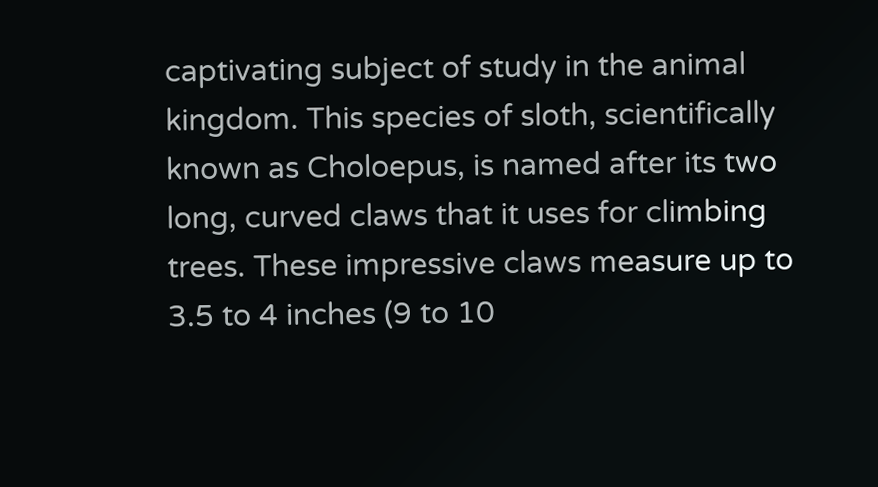captivating subject of study in the animal kingdom. This species of sloth, scientifically known as Choloepus, is named after its two long, curved claws that it uses for climbing trees. These impressive claws measure up to 3.5 to 4 inches (9 to 10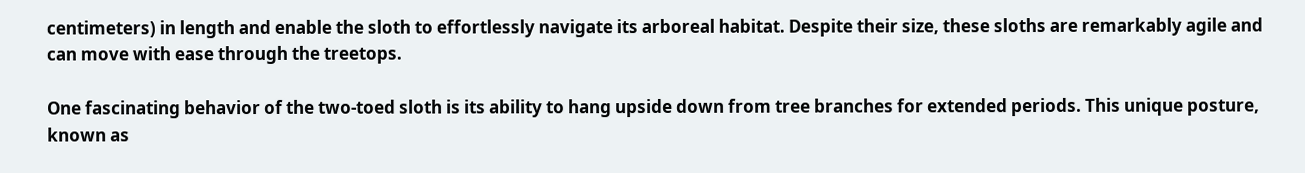centimeters) in length and enable the sloth to effortlessly navigate its arboreal habitat. Despite their size, these sloths are remarkably agile and can move with ease through the treetops.

One fascinating behavior of the two-toed sloth is its ability to hang upside down from tree branches for extended periods. This unique posture, known as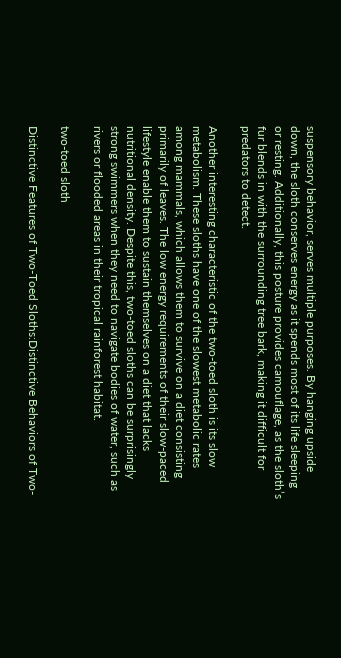suspensory behavior, serves multiple purposes. By hanging upside down, the sloth conserves energy as it spends most of its life sleeping or resting. Additionally, this posture provides camouflage, as the sloth’s fur blends in with the surrounding tree bark, making it difficult for predators to detect.

Another interesting characteristic of the two-toed sloth is its slow metabolism. These sloths have one of the slowest metabolic rates among mammals, which allows them to survive on a diet consisting primarily of leaves. The low energy requirements of their slow-paced lifestyle enable them to sustain themselves on a diet that lacks nutritional density. Despite this, two-toed sloths can be surprisingly strong swimmers when they need to navigate bodies of water, such as rivers or flooded areas in their tropical rainforest habitat.

two-toed sloth

Distinctive Features of Two-Toed Sloths:Distinctive Behaviors of Two-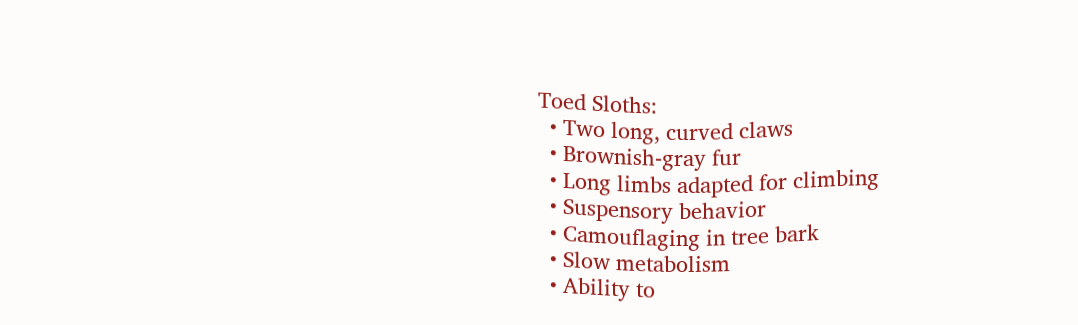Toed Sloths:
  • Two long, curved claws
  • Brownish-gray fur
  • Long limbs adapted for climbing
  • Suspensory behavior
  • Camouflaging in tree bark
  • Slow metabolism
  • Ability to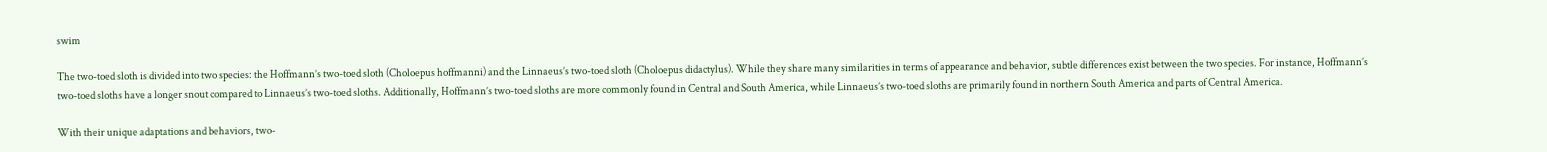swim

The two-toed sloth is divided into two species: the Hoffmann’s two-toed sloth (Choloepus hoffmanni) and the Linnaeus’s two-toed sloth (Choloepus didactylus). While they share many similarities in terms of appearance and behavior, subtle differences exist between the two species. For instance, Hoffmann’s two-toed sloths have a longer snout compared to Linnaeus’s two-toed sloths. Additionally, Hoffmann’s two-toed sloths are more commonly found in Central and South America, while Linnaeus’s two-toed sloths are primarily found in northern South America and parts of Central America.

With their unique adaptations and behaviors, two-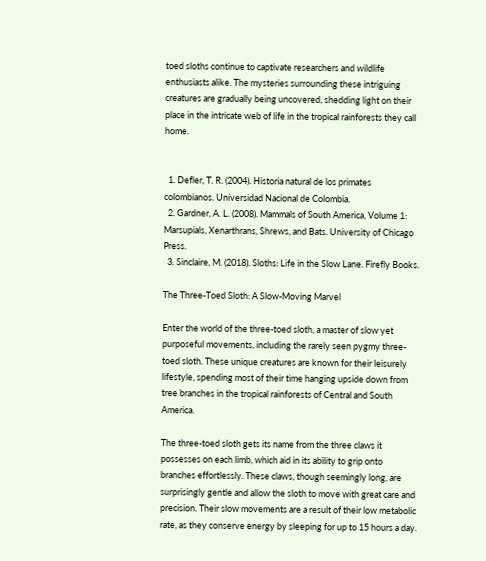toed sloths continue to captivate researchers and wildlife enthusiasts alike. The mysteries surrounding these intriguing creatures are gradually being uncovered, shedding light on their place in the intricate web of life in the tropical rainforests they call home.


  1. Defler, T. R. (2004). Historia natural de los primates colombianos. Universidad Nacional de Colombia.
  2. Gardner, A. L. (2008). Mammals of South America, Volume 1: Marsupials, Xenarthrans, Shrews, and Bats. University of Chicago Press.
  3. Sinclaire, M. (2018). Sloths: Life in the Slow Lane. Firefly Books.

The Three-Toed Sloth: A Slow-Moving Marvel

Enter the world of the three-toed sloth, a master of slow yet purposeful movements, including the rarely seen pygmy three-toed sloth. These unique creatures are known for their leisurely lifestyle, spending most of their time hanging upside down from tree branches in the tropical rainforests of Central and South America.

The three-toed sloth gets its name from the three claws it possesses on each limb, which aid in its ability to grip onto branches effortlessly. These claws, though seemingly long, are surprisingly gentle and allow the sloth to move with great care and precision. Their slow movements are a result of their low metabolic rate, as they conserve energy by sleeping for up to 15 hours a day.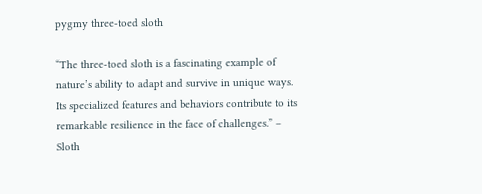pygmy three-toed sloth

“The three-toed sloth is a fascinating example of nature’s ability to adapt and survive in unique ways. Its specialized features and behaviors contribute to its remarkable resilience in the face of challenges.” – Sloth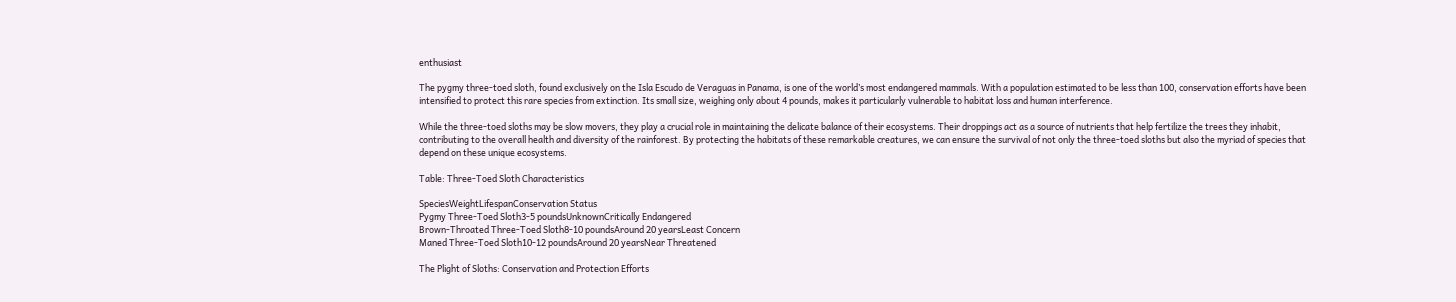enthusiast

The pygmy three-toed sloth, found exclusively on the Isla Escudo de Veraguas in Panama, is one of the world’s most endangered mammals. With a population estimated to be less than 100, conservation efforts have been intensified to protect this rare species from extinction. Its small size, weighing only about 4 pounds, makes it particularly vulnerable to habitat loss and human interference.

While the three-toed sloths may be slow movers, they play a crucial role in maintaining the delicate balance of their ecosystems. Their droppings act as a source of nutrients that help fertilize the trees they inhabit, contributing to the overall health and diversity of the rainforest. By protecting the habitats of these remarkable creatures, we can ensure the survival of not only the three-toed sloths but also the myriad of species that depend on these unique ecosystems.

Table: Three-Toed Sloth Characteristics

SpeciesWeightLifespanConservation Status
Pygmy Three-Toed Sloth3-5 poundsUnknownCritically Endangered
Brown-Throated Three-Toed Sloth8-10 poundsAround 20 yearsLeast Concern
Maned Three-Toed Sloth10-12 poundsAround 20 yearsNear Threatened

The Plight of Sloths: Conservation and Protection Efforts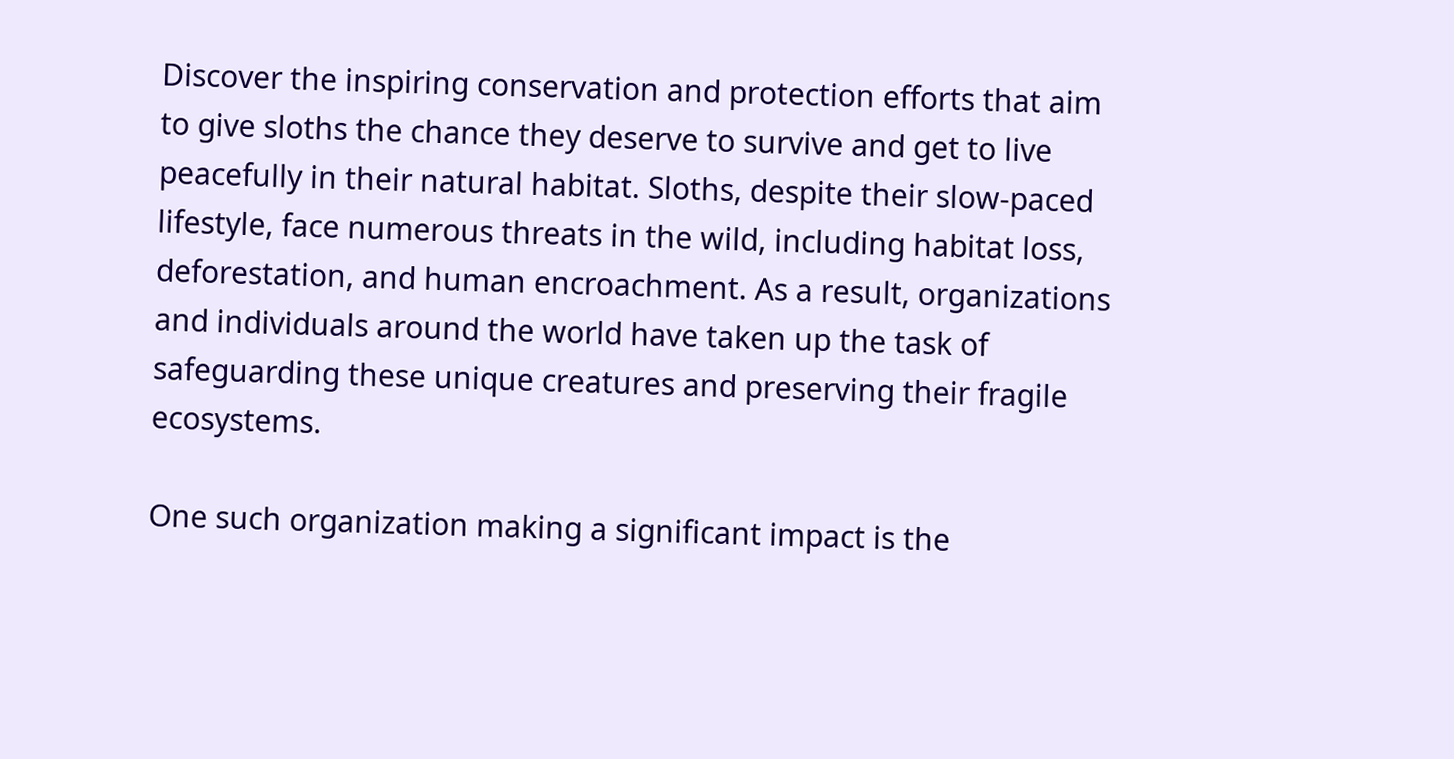Discover the inspiring conservation and protection efforts that aim to give sloths the chance they deserve to survive and get to live peacefully in their natural habitat. Sloths, despite their slow-paced lifestyle, face numerous threats in the wild, including habitat loss, deforestation, and human encroachment. As a result, organizations and individuals around the world have taken up the task of safeguarding these unique creatures and preserving their fragile ecosystems.

One such organization making a significant impact is the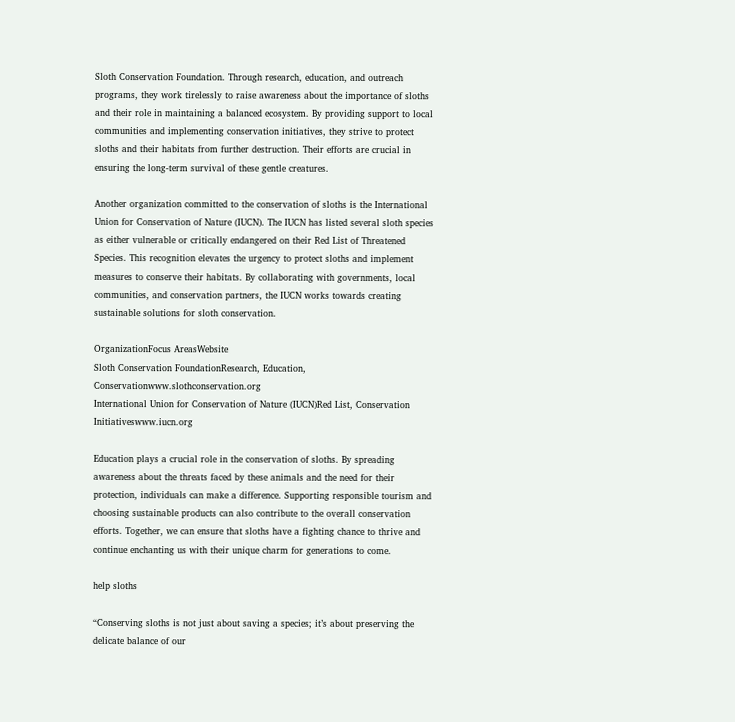Sloth Conservation Foundation. Through research, education, and outreach programs, they work tirelessly to raise awareness about the importance of sloths and their role in maintaining a balanced ecosystem. By providing support to local communities and implementing conservation initiatives, they strive to protect sloths and their habitats from further destruction. Their efforts are crucial in ensuring the long-term survival of these gentle creatures.

Another organization committed to the conservation of sloths is the International Union for Conservation of Nature (IUCN). The IUCN has listed several sloth species as either vulnerable or critically endangered on their Red List of Threatened Species. This recognition elevates the urgency to protect sloths and implement measures to conserve their habitats. By collaborating with governments, local communities, and conservation partners, the IUCN works towards creating sustainable solutions for sloth conservation.

OrganizationFocus AreasWebsite
Sloth Conservation FoundationResearch, Education, Conservationwww.slothconservation.org
International Union for Conservation of Nature (IUCN)Red List, Conservation Initiativeswww.iucn.org

Education plays a crucial role in the conservation of sloths. By spreading awareness about the threats faced by these animals and the need for their protection, individuals can make a difference. Supporting responsible tourism and choosing sustainable products can also contribute to the overall conservation efforts. Together, we can ensure that sloths have a fighting chance to thrive and continue enchanting us with their unique charm for generations to come.

help sloths

“Conserving sloths is not just about saving a species; it’s about preserving the delicate balance of our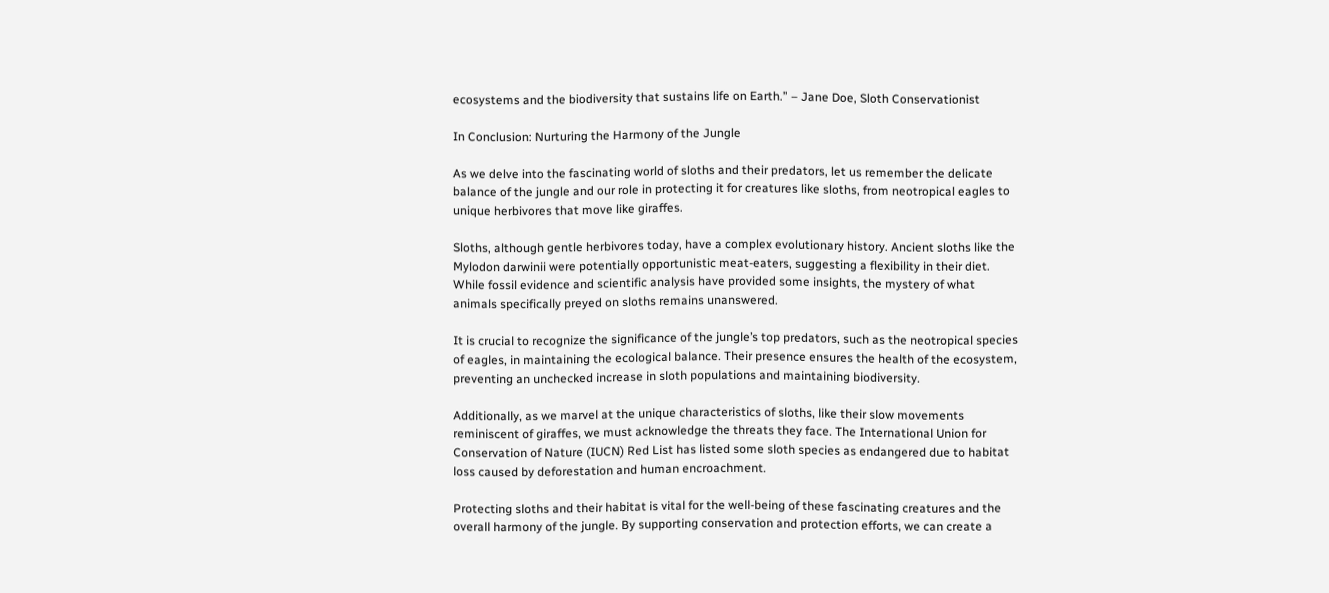ecosystems and the biodiversity that sustains life on Earth.” – Jane Doe, Sloth Conservationist

In Conclusion: Nurturing the Harmony of the Jungle

As we delve into the fascinating world of sloths and their predators, let us remember the delicate balance of the jungle and our role in protecting it for creatures like sloths, from neotropical eagles to unique herbivores that move like giraffes.

Sloths, although gentle herbivores today, have a complex evolutionary history. Ancient sloths like the Mylodon darwinii were potentially opportunistic meat-eaters, suggesting a flexibility in their diet. While fossil evidence and scientific analysis have provided some insights, the mystery of what animals specifically preyed on sloths remains unanswered.

It is crucial to recognize the significance of the jungle’s top predators, such as the neotropical species of eagles, in maintaining the ecological balance. Their presence ensures the health of the ecosystem, preventing an unchecked increase in sloth populations and maintaining biodiversity.

Additionally, as we marvel at the unique characteristics of sloths, like their slow movements reminiscent of giraffes, we must acknowledge the threats they face. The International Union for Conservation of Nature (IUCN) Red List has listed some sloth species as endangered due to habitat loss caused by deforestation and human encroachment.

Protecting sloths and their habitat is vital for the well-being of these fascinating creatures and the overall harmony of the jungle. By supporting conservation and protection efforts, we can create a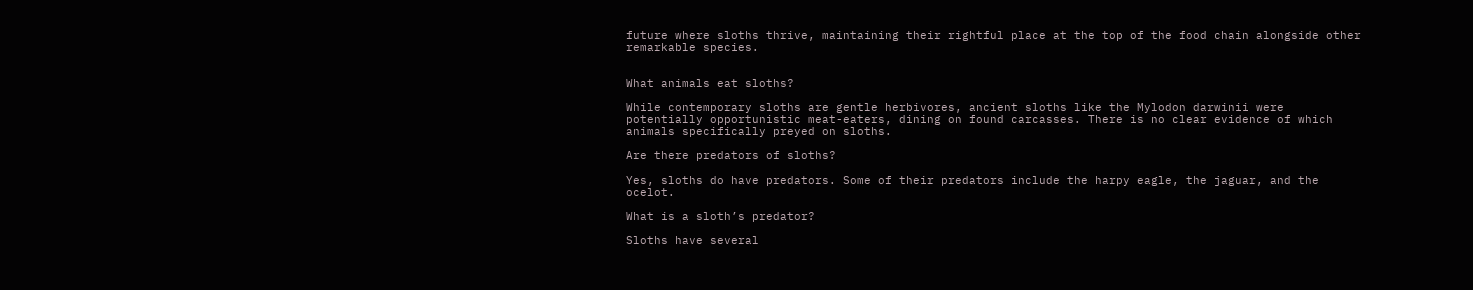future where sloths thrive, maintaining their rightful place at the top of the food chain alongside other remarkable species.


What animals eat sloths?

While contemporary sloths are gentle herbivores, ancient sloths like the Mylodon darwinii were potentially opportunistic meat-eaters, dining on found carcasses. There is no clear evidence of which animals specifically preyed on sloths.

Are there predators of sloths?

Yes, sloths do have predators. Some of their predators include the harpy eagle, the jaguar, and the ocelot.

What is a sloth’s predator?

Sloths have several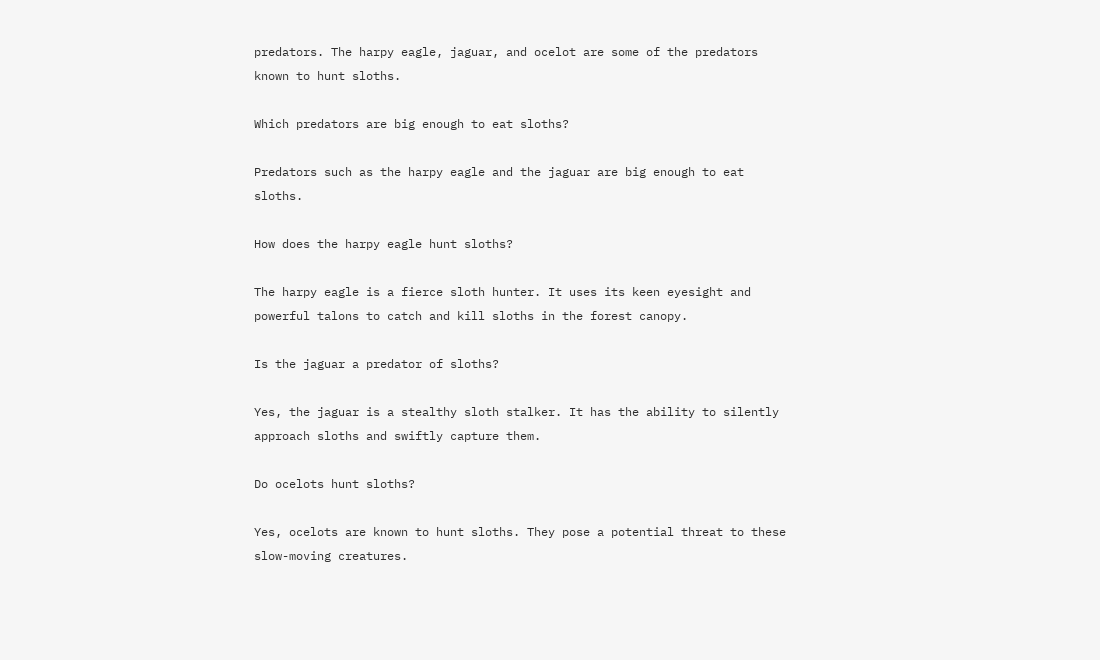predators. The harpy eagle, jaguar, and ocelot are some of the predators known to hunt sloths.

Which predators are big enough to eat sloths?

Predators such as the harpy eagle and the jaguar are big enough to eat sloths.

How does the harpy eagle hunt sloths?

The harpy eagle is a fierce sloth hunter. It uses its keen eyesight and powerful talons to catch and kill sloths in the forest canopy.

Is the jaguar a predator of sloths?

Yes, the jaguar is a stealthy sloth stalker. It has the ability to silently approach sloths and swiftly capture them.

Do ocelots hunt sloths?

Yes, ocelots are known to hunt sloths. They pose a potential threat to these slow-moving creatures.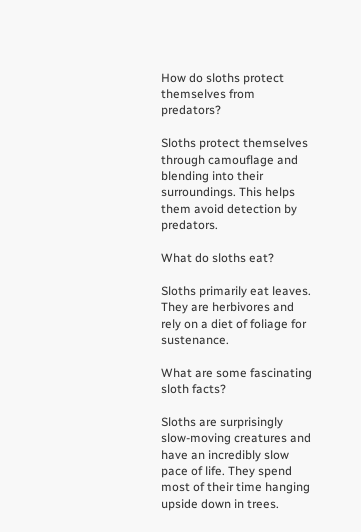How do sloths protect themselves from predators?

Sloths protect themselves through camouflage and blending into their surroundings. This helps them avoid detection by predators.

What do sloths eat?

Sloths primarily eat leaves. They are herbivores and rely on a diet of foliage for sustenance.

What are some fascinating sloth facts?

Sloths are surprisingly slow-moving creatures and have an incredibly slow pace of life. They spend most of their time hanging upside down in trees.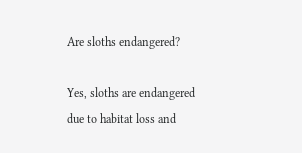Are sloths endangered?

Yes, sloths are endangered due to habitat loss and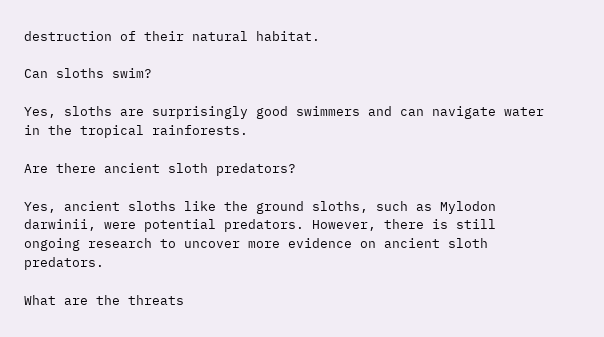destruction of their natural habitat.

Can sloths swim?

Yes, sloths are surprisingly good swimmers and can navigate water in the tropical rainforests.

Are there ancient sloth predators?

Yes, ancient sloths like the ground sloths, such as Mylodon darwinii, were potential predators. However, there is still ongoing research to uncover more evidence on ancient sloth predators.

What are the threats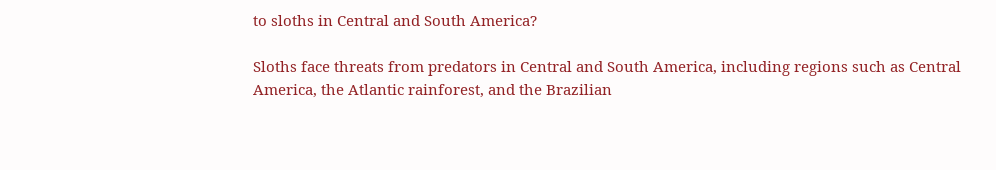to sloths in Central and South America?

Sloths face threats from predators in Central and South America, including regions such as Central America, the Atlantic rainforest, and the Brazilian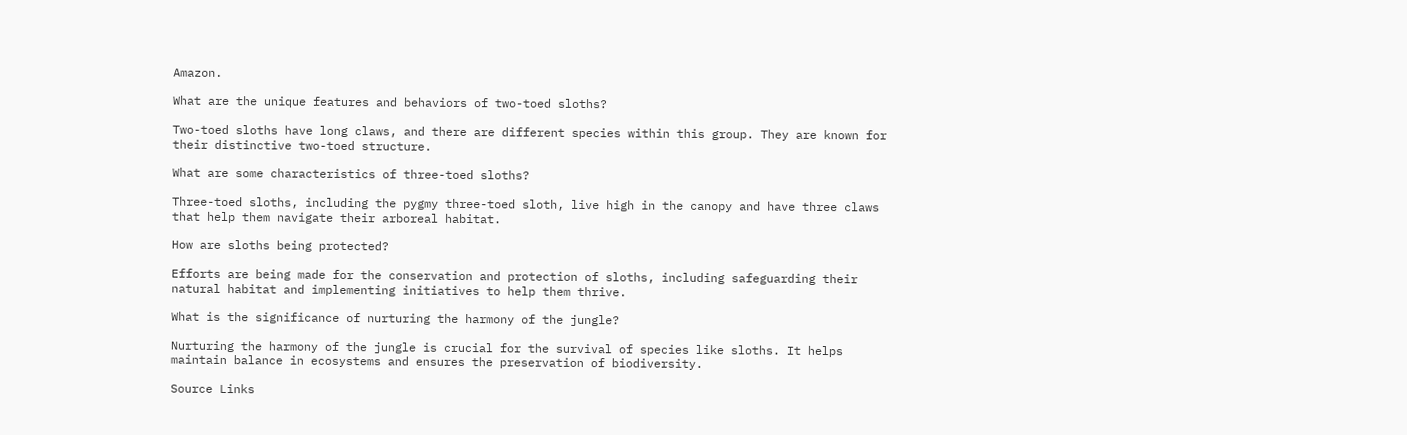Amazon.

What are the unique features and behaviors of two-toed sloths?

Two-toed sloths have long claws, and there are different species within this group. They are known for their distinctive two-toed structure.

What are some characteristics of three-toed sloths?

Three-toed sloths, including the pygmy three-toed sloth, live high in the canopy and have three claws that help them navigate their arboreal habitat.

How are sloths being protected?

Efforts are being made for the conservation and protection of sloths, including safeguarding their natural habitat and implementing initiatives to help them thrive.

What is the significance of nurturing the harmony of the jungle?

Nurturing the harmony of the jungle is crucial for the survival of species like sloths. It helps maintain balance in ecosystems and ensures the preservation of biodiversity.

Source Links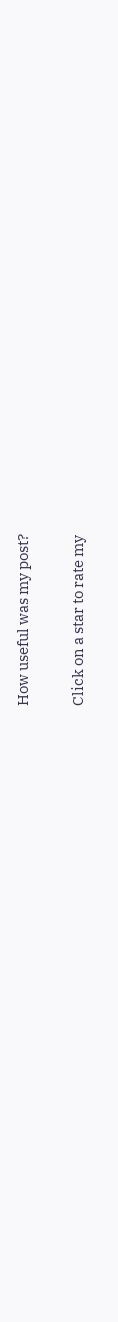How useful was my post?

Click on a star to rate my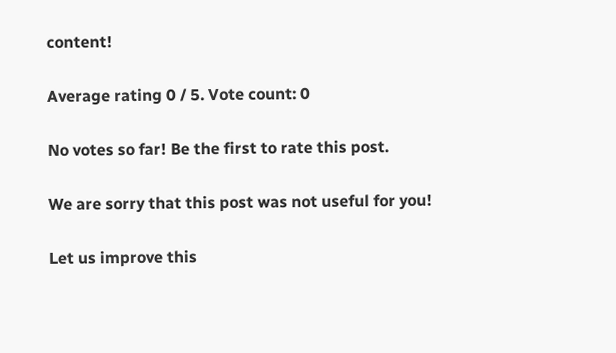content!

Average rating 0 / 5. Vote count: 0

No votes so far! Be the first to rate this post.

We are sorry that this post was not useful for you!

Let us improve this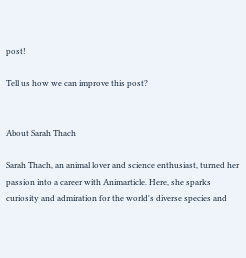post!

Tell us how we can improve this post?


About Sarah Thach

Sarah Thach, an animal lover and science enthusiast, turned her passion into a career with Animarticle. Here, she sparks curiosity and admiration for the world's diverse species and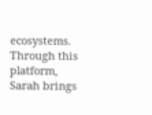ecosystems. Through this platform, Sarah brings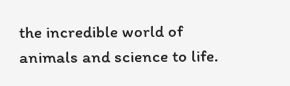the incredible world of animals and science to life.